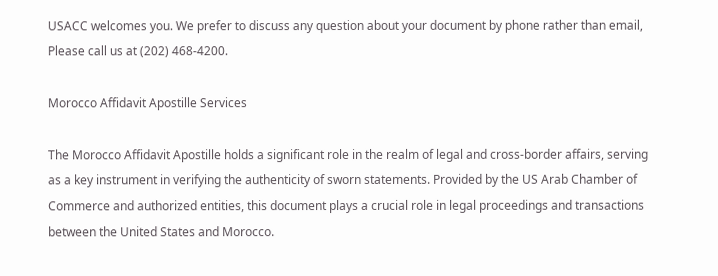USACC welcomes you. We prefer to discuss any question about your document by phone rather than email, Please call us at (202) 468-4200.

Morocco Affidavit Apostille Services

The Morocco Affidavit Apostille holds a significant role in the realm of legal and cross-border affairs, serving as a key instrument in verifying the authenticity of sworn statements. Provided by the US Arab Chamber of Commerce and authorized entities, this document plays a crucial role in legal proceedings and transactions between the United States and Morocco.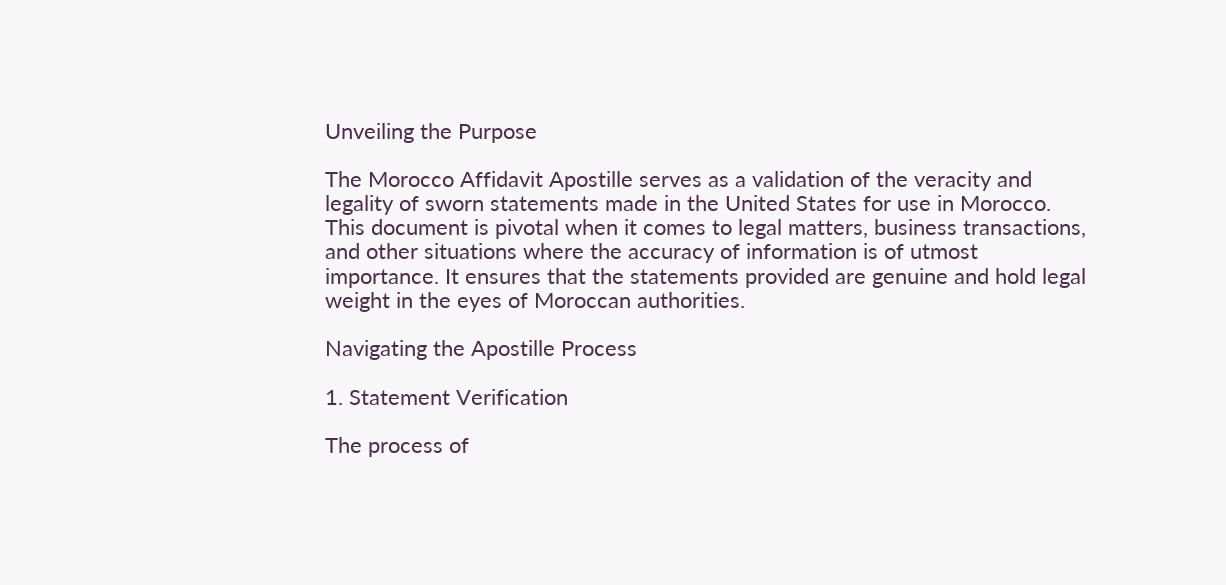Unveiling the Purpose

The Morocco Affidavit Apostille serves as a validation of the veracity and legality of sworn statements made in the United States for use in Morocco. This document is pivotal when it comes to legal matters, business transactions, and other situations where the accuracy of information is of utmost importance. It ensures that the statements provided are genuine and hold legal weight in the eyes of Moroccan authorities.

Navigating the Apostille Process

1. Statement Verification

The process of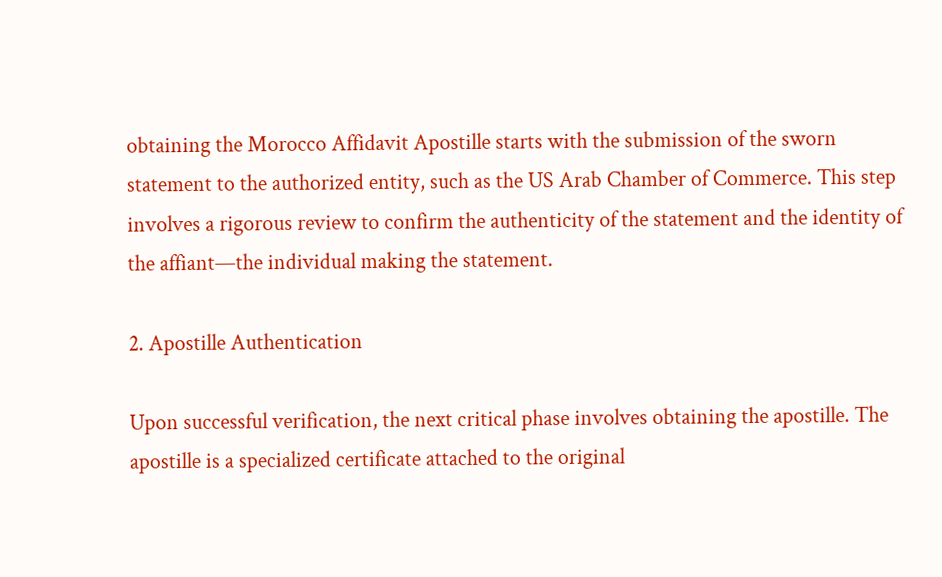obtaining the Morocco Affidavit Apostille starts with the submission of the sworn statement to the authorized entity, such as the US Arab Chamber of Commerce. This step involves a rigorous review to confirm the authenticity of the statement and the identity of the affiant—the individual making the statement.

2. Apostille Authentication

Upon successful verification, the next critical phase involves obtaining the apostille. The apostille is a specialized certificate attached to the original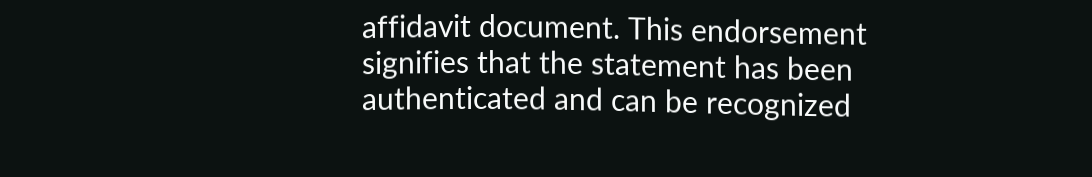affidavit document. This endorsement signifies that the statement has been authenticated and can be recognized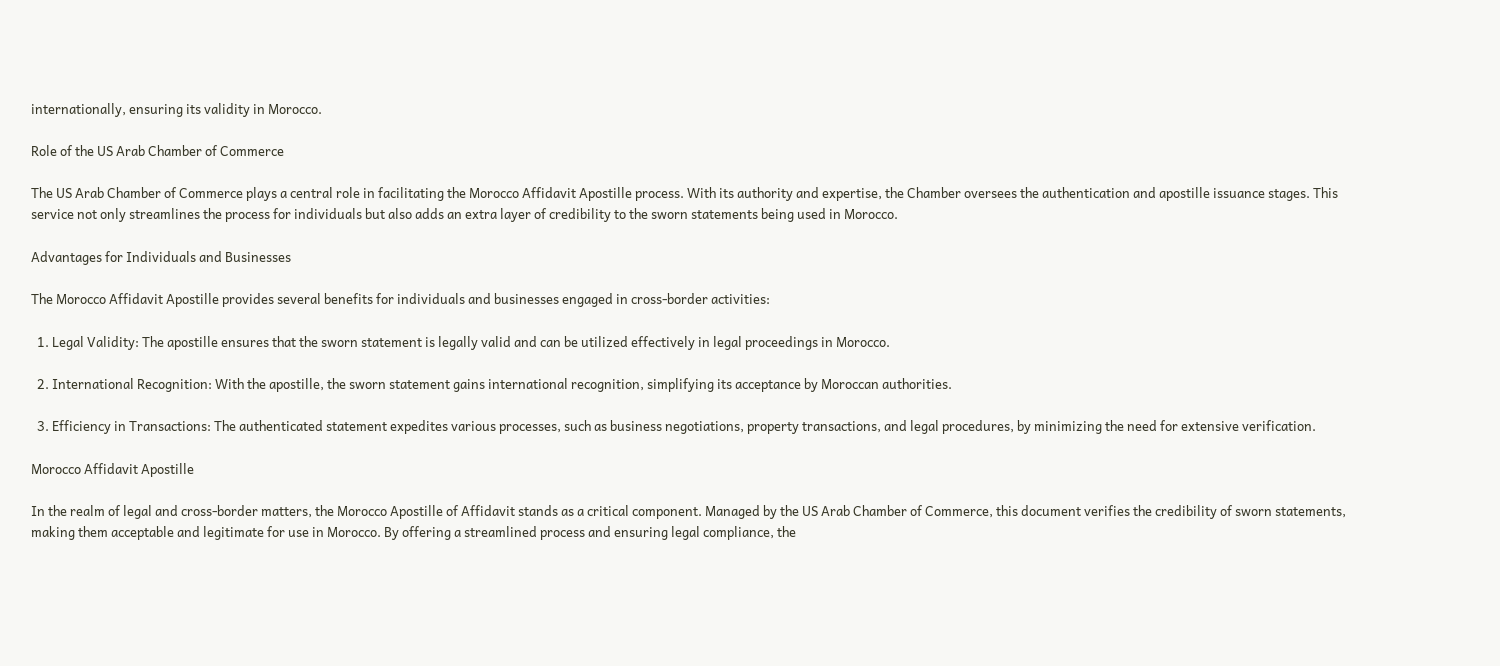internationally, ensuring its validity in Morocco.

Role of the US Arab Chamber of Commerce

The US Arab Chamber of Commerce plays a central role in facilitating the Morocco Affidavit Apostille process. With its authority and expertise, the Chamber oversees the authentication and apostille issuance stages. This service not only streamlines the process for individuals but also adds an extra layer of credibility to the sworn statements being used in Morocco.

Advantages for Individuals and Businesses

The Morocco Affidavit Apostille provides several benefits for individuals and businesses engaged in cross-border activities:

  1. Legal Validity: The apostille ensures that the sworn statement is legally valid and can be utilized effectively in legal proceedings in Morocco.

  2. International Recognition: With the apostille, the sworn statement gains international recognition, simplifying its acceptance by Moroccan authorities.

  3. Efficiency in Transactions: The authenticated statement expedites various processes, such as business negotiations, property transactions, and legal procedures, by minimizing the need for extensive verification.

Morocco Affidavit Apostille

In the realm of legal and cross-border matters, the Morocco Apostille of Affidavit stands as a critical component. Managed by the US Arab Chamber of Commerce, this document verifies the credibility of sworn statements, making them acceptable and legitimate for use in Morocco. By offering a streamlined process and ensuring legal compliance, the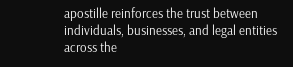apostille reinforces the trust between individuals, businesses, and legal entities across the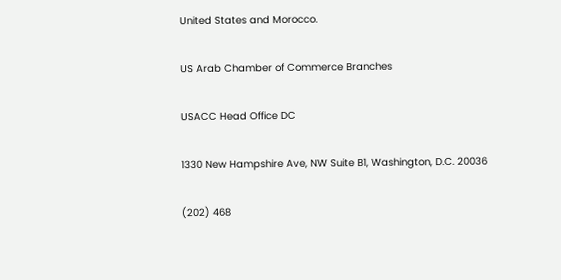United States and Morocco.

US Arab Chamber of Commerce Branches

USACC Head Office DC

1330 New Hampshire Ave, NW Suite B1, Washington, D.C. 20036

(202) 468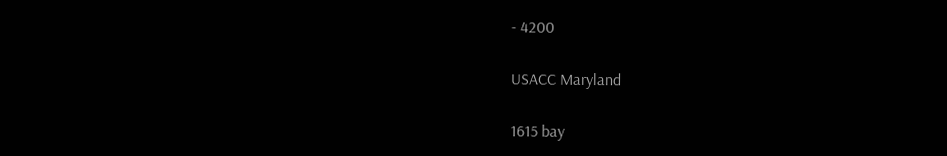- 4200

USACC Maryland

1615 bay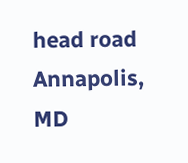head road Annapolis,
MD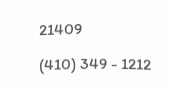21409

(410) 349 - 1212